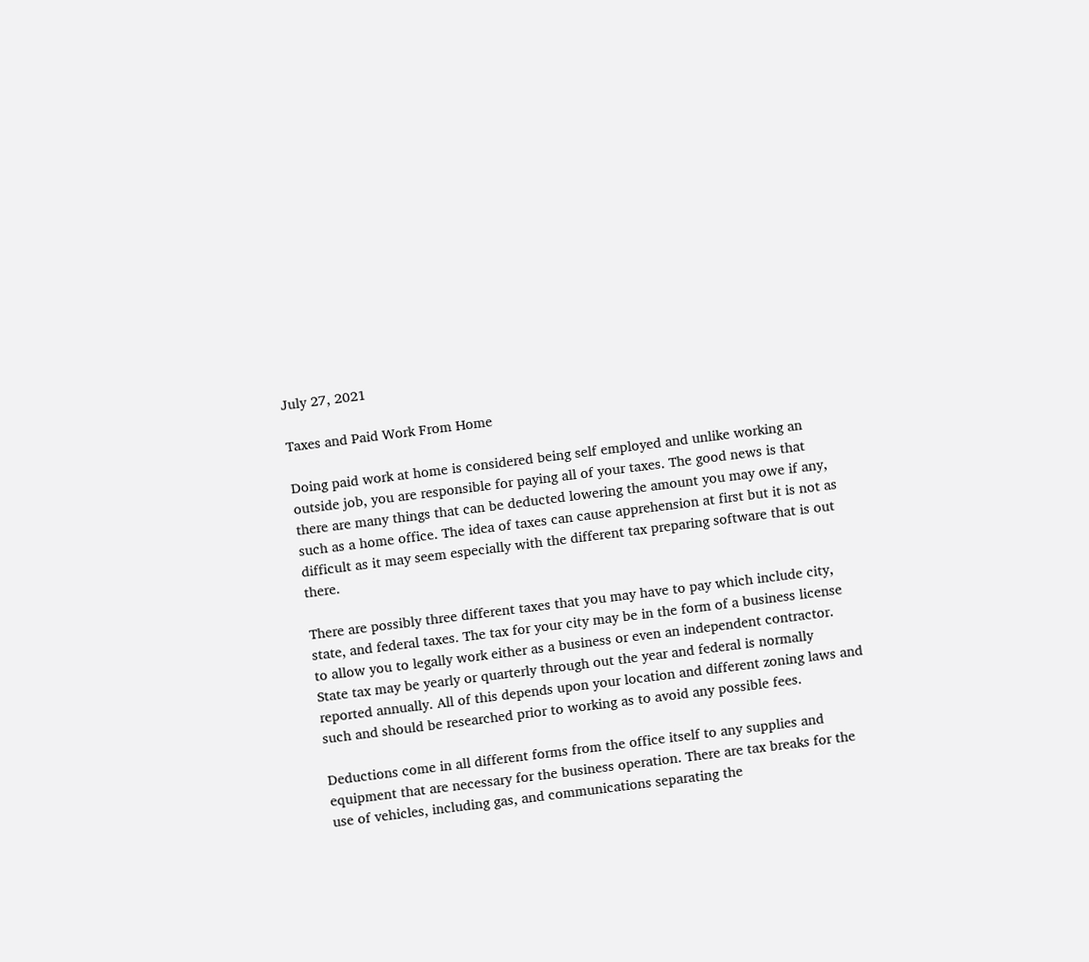July 27, 2021

Taxes and Paid Work From Home

Doing paid work at home is considered being self employed and unlike working an outside job, you are responsible for paying all of your taxes. The good news is that there are many things that can be deducted lowering the amount you may owe if any, such as a home office. The idea of taxes can cause apprehension at first but it is not as difficult as it may seem especially with the different tax preparing software that is out there.

There are possibly three different taxes that you may have to pay which include city, state, and federal taxes. The tax for your city may be in the form of a business license to allow you to legally work either as a business or even an independent contractor. State tax may be yearly or quarterly through out the year and federal is normally reported annually. All of this depends upon your location and different zoning laws and such and should be researched prior to working as to avoid any possible fees.

Deductions come in all different forms from the office itself to any supplies and equipment that are necessary for the business operation. There are tax breaks for the use of vehicles, including gas, and communications separating the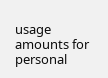usage amounts for personal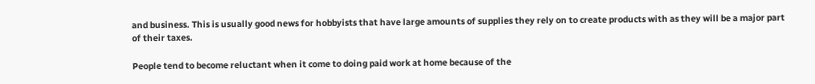and business. This is usually good news for hobbyists that have large amounts of supplies they rely on to create products with as they will be a major part of their taxes.

People tend to become reluctant when it come to doing paid work at home because of the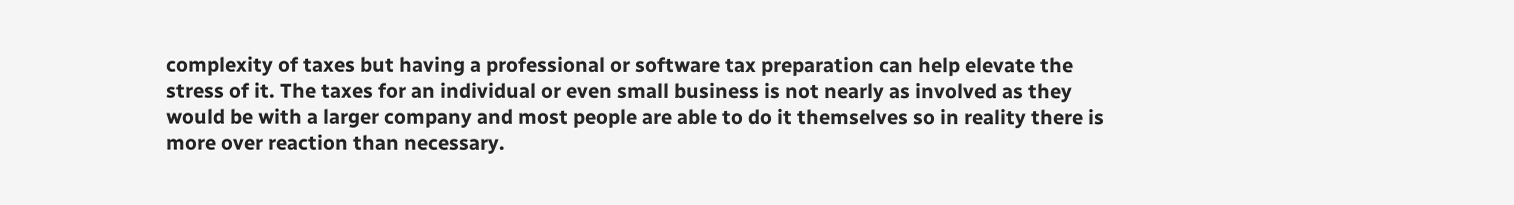complexity of taxes but having a professional or software tax preparation can help elevate the stress of it. The taxes for an individual or even small business is not nearly as involved as they would be with a larger company and most people are able to do it themselves so in reality there is more over reaction than necessary.